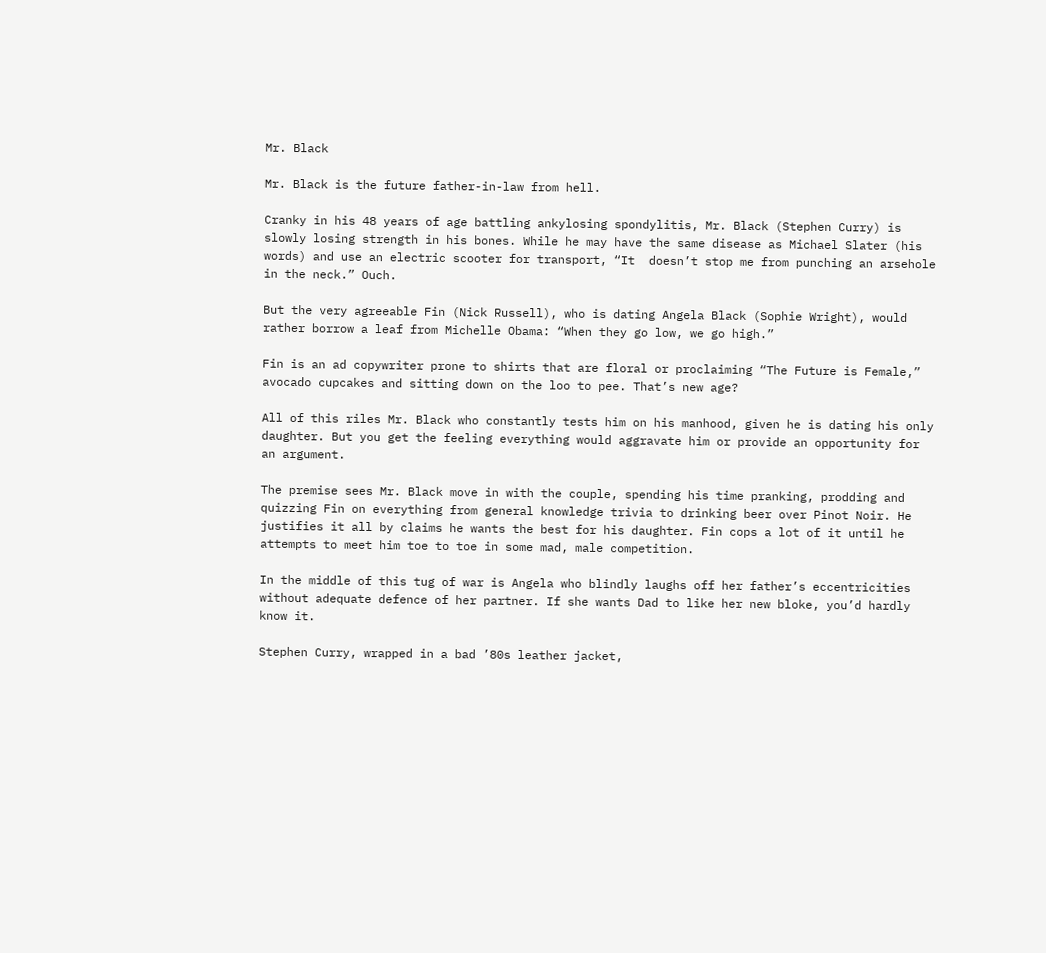Mr. Black

Mr. Black is the future father-in-law from hell.

Cranky in his 48 years of age battling ankylosing spondylitis, Mr. Black (Stephen Curry) is slowly losing strength in his bones. While he may have the same disease as Michael Slater (his words) and use an electric scooter for transport, “It  doesn’t stop me from punching an arsehole in the neck.” Ouch.

But the very agreeable Fin (Nick Russell), who is dating Angela Black (Sophie Wright), would rather borrow a leaf from Michelle Obama: “When they go low, we go high.”

Fin is an ad copywriter prone to shirts that are floral or proclaiming “The Future is Female,” avocado cupcakes and sitting down on the loo to pee. That’s new age?

All of this riles Mr. Black who constantly tests him on his manhood, given he is dating his only daughter. But you get the feeling everything would aggravate him or provide an opportunity for an argument.

The premise sees Mr. Black move in with the couple, spending his time pranking, prodding and quizzing Fin on everything from general knowledge trivia to drinking beer over Pinot Noir. He justifies it all by claims he wants the best for his daughter. Fin cops a lot of it until he attempts to meet him toe to toe in some mad, male competition.

In the middle of this tug of war is Angela who blindly laughs off her father’s eccentricities without adequate defence of her partner. If she wants Dad to like her new bloke, you’d hardly know it.

Stephen Curry, wrapped in a bad ’80s leather jacket,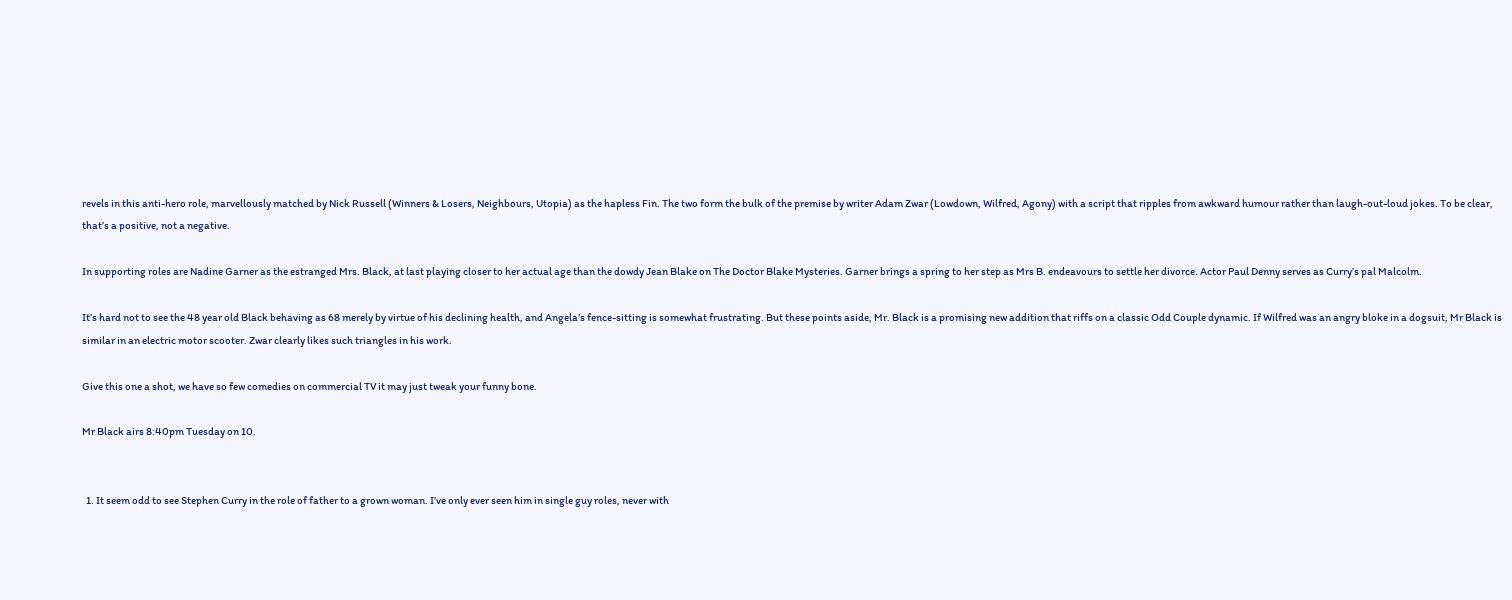revels in this anti-hero role, marvellously matched by Nick Russell (Winners & Losers, Neighbours, Utopia) as the hapless Fin. The two form the bulk of the premise by writer Adam Zwar (Lowdown, Wilfred, Agony) with a script that ripples from awkward humour rather than laugh-out-loud jokes. To be clear, that’s a positive, not a negative.

In supporting roles are Nadine Garner as the estranged Mrs. Black, at last playing closer to her actual age than the dowdy Jean Blake on The Doctor Blake Mysteries. Garner brings a spring to her step as Mrs B. endeavours to settle her divorce. Actor Paul Denny serves as Curry’s pal Malcolm.

It’s hard not to see the 48 year old Black behaving as 68 merely by virtue of his declining health, and Angela’s fence-sitting is somewhat frustrating. But these points aside, Mr. Black is a promising new addition that riffs on a classic Odd Couple dynamic. If Wilfred was an angry bloke in a dogsuit, Mr Black is similar in an electric motor scooter. Zwar clearly likes such triangles in his work.

Give this one a shot, we have so few comedies on commercial TV it may just tweak your funny bone.

Mr Black airs 8:40pm Tuesday on 10.


  1. It seem odd to see Stephen Curry in the role of father to a grown woman. I’ve only ever seen him in single guy roles, never with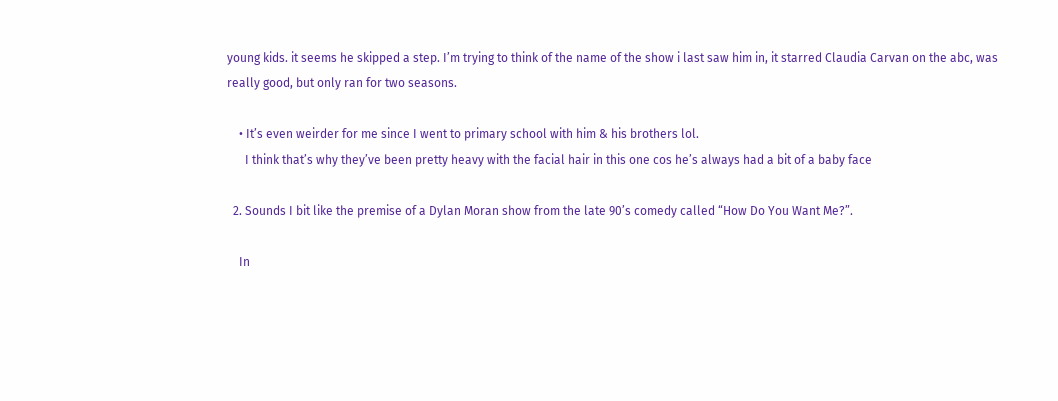young kids. it seems he skipped a step. I’m trying to think of the name of the show i last saw him in, it starred Claudia Carvan on the abc, was really good, but only ran for two seasons.

    • It’s even weirder for me since I went to primary school with him & his brothers lol.
      I think that’s why they’ve been pretty heavy with the facial hair in this one cos he’s always had a bit of a baby face

  2. Sounds I bit like the premise of a Dylan Moran show from the late 90’s comedy called “How Do You Want Me?”.

    In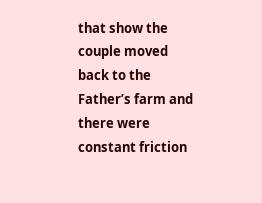that show the couple moved back to the Father’s farm and there were constant friction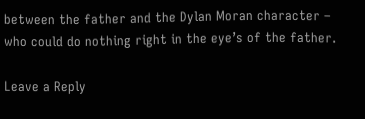between the father and the Dylan Moran character – who could do nothing right in the eye’s of the father.

Leave a Reply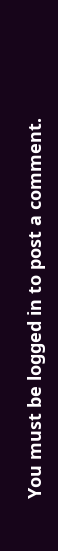You must be logged in to post a comment.